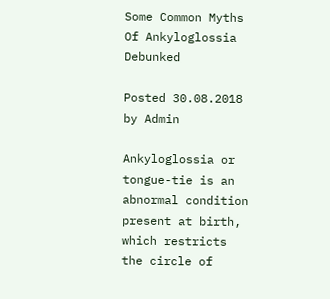Some Common Myths Of Ankyloglossia Debunked

Posted 30.08.2018 by Admin

Ankyloglossia or tongue-tie is an abnormal condition present at birth, which restricts the circle of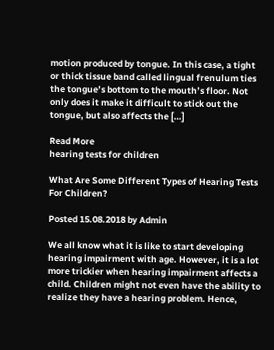motion produced by tongue. In this case, a tight or thick tissue band called lingual frenulum ties the tongue’s bottom to the mouth’s floor. Not only does it make it difficult to stick out the tongue, but also affects the […]

Read More
hearing tests for children

What Are Some Different Types of Hearing Tests For Children?

Posted 15.08.2018 by Admin

We all know what it is like to start developing hearing impairment with age. However, it is a lot more trickier when hearing impairment affects a child. Children might not even have the ability to realize they have a hearing problem. Hence,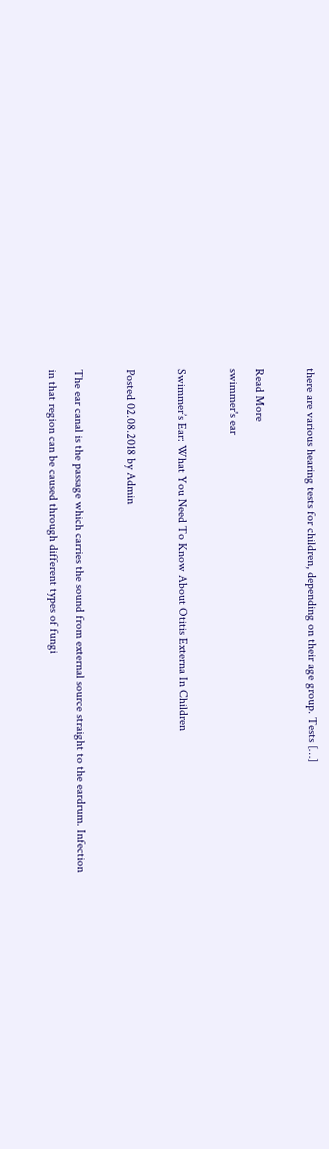there are various hearing tests for children, depending on their age group. Tests […]

Read More
swimmer's ear

Swimmer’s Ear: What You Need To Know About Otitis Externa In Children

Posted 02.08.2018 by Admin

The ear canal is the passage which carries the sound from external source straight to the eardrum. Infection  in that region can be caused through different types of fungi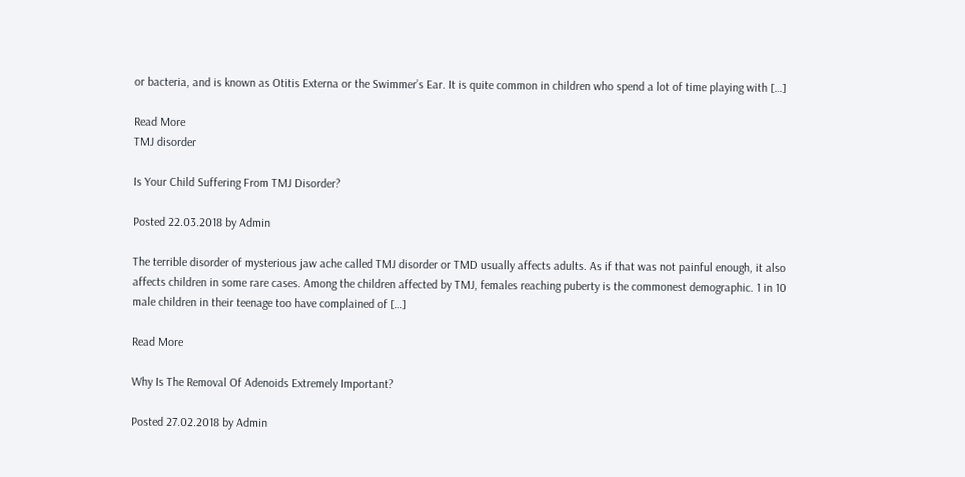or bacteria, and is known as Otitis Externa or the Swimmer’s Ear. It is quite common in children who spend a lot of time playing with […]

Read More
TMJ disorder

Is Your Child Suffering From TMJ Disorder?

Posted 22.03.2018 by Admin

The terrible disorder of mysterious jaw ache called TMJ disorder or TMD usually affects adults. As if that was not painful enough, it also affects children in some rare cases. Among the children affected by TMJ, females reaching puberty is the commonest demographic. 1 in 10 male children in their teenage too have complained of […]

Read More

Why Is The Removal Of Adenoids Extremely Important?

Posted 27.02.2018 by Admin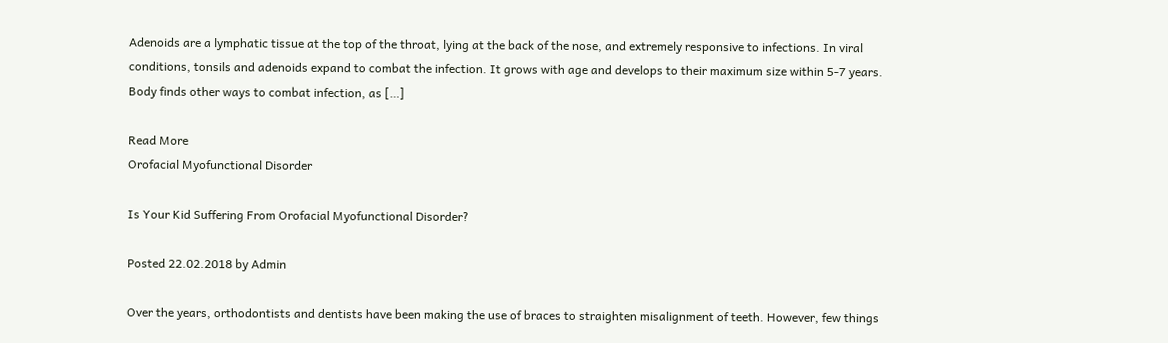Adenoids are a lymphatic tissue at the top of the throat, lying at the back of the nose, and extremely responsive to infections. In viral conditions, tonsils and adenoids expand to combat the infection. It grows with age and develops to their maximum size within 5-7 years. Body finds other ways to combat infection, as […]

Read More
Orofacial Myofunctional Disorder

Is Your Kid Suffering From Orofacial Myofunctional Disorder?

Posted 22.02.2018 by Admin

Over the years, orthodontists and dentists have been making the use of braces to straighten misalignment of teeth. However, few things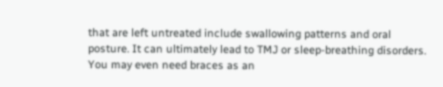that are left untreated include swallowing patterns and oral posture. It can ultimately lead to TMJ or sleep-breathing disorders. You may even need braces as an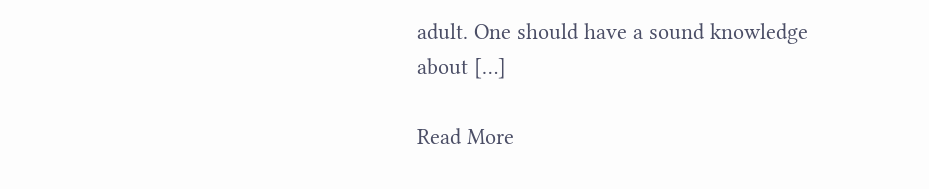adult. One should have a sound knowledge about […]

Read More